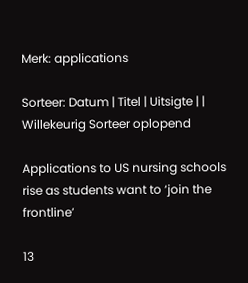Merk: applications

Sorteer: Datum | Titel | Uitsigte | | Willekeurig Sorteer oplopend

Applications to US nursing schools rise as students want to ‘join the frontline’

13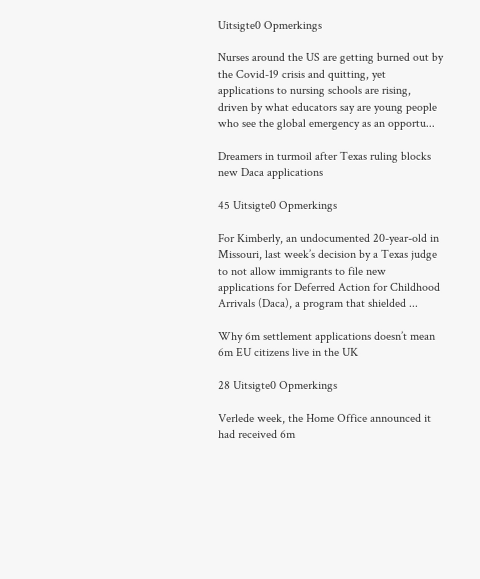Uitsigte0 Opmerkings

Nurses around the US are getting burned out by the Covid-19 crisis and quitting, yet applications to nursing schools are rising, driven by what educators say are young people who see the global emergency as an opportu...

Dreamers in turmoil after Texas ruling blocks new Daca applications

45 Uitsigte0 Opmerkings

For Kimberly, an undocumented 20-year-old in Missouri, last week’s decision by a Texas judge to not allow immigrants to file new applications for Deferred Action for Childhood Arrivals (Daca), a program that shielded ...

Why 6m settlement applications doesn’t mean 6m EU citizens live in the UK

28 Uitsigte0 Opmerkings

Verlede week, the Home Office announced it had received 6m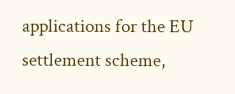applications for the EU settlement scheme,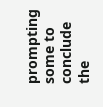prompting some to conclude the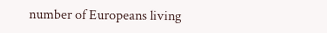number of Europeans living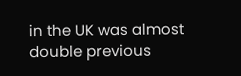in the UK was almost double previous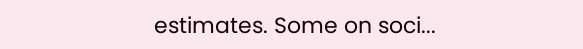estimates. Some on soci...